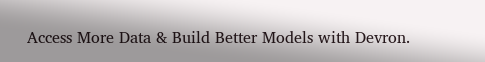Access More Data & Build Better Models with Devron.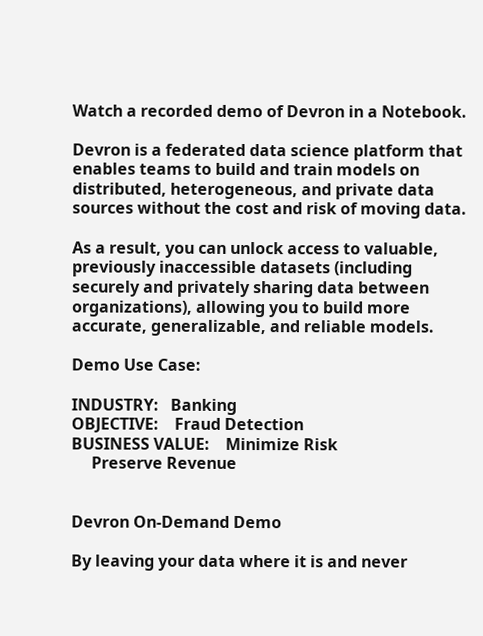Watch a recorded demo of Devron in a Notebook.

Devron is a federated data science platform that enables teams to build and train models on distributed, heterogeneous, and private data sources without the cost and risk of moving data.

As a result, you can unlock access to valuable, previously inaccessible datasets (including securely and privately sharing data between organizations), allowing you to build more accurate, generalizable, and reliable models.

Demo Use Case:

INDUSTRY:   Banking
OBJECTIVE:    Fraud Detection
BUSINESS VALUE:    Minimize Risk
     Preserve Revenue


Devron On-Demand Demo

By leaving your data where it is and never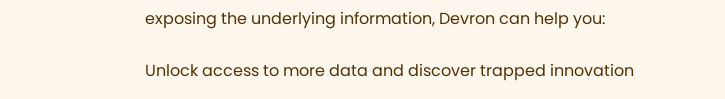exposing the underlying information, Devron can help you:

Unlock access to more data and discover trapped innovation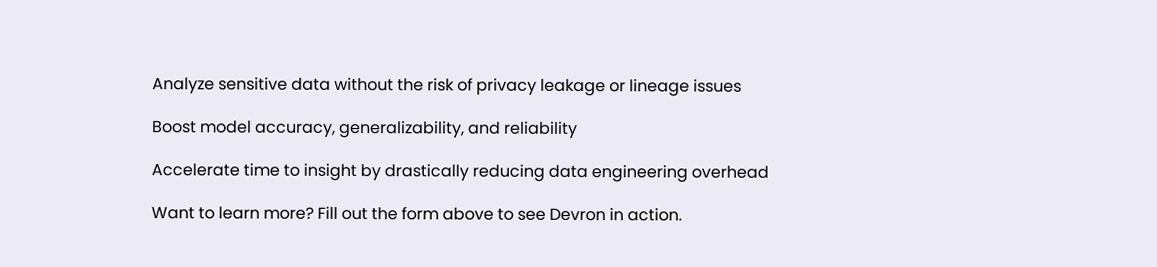Analyze sensitive data without the risk of privacy leakage or lineage issues

Boost model accuracy, generalizability, and reliability

Accelerate time to insight by drastically reducing data engineering overhead

Want to learn more? Fill out the form above to see Devron in action.